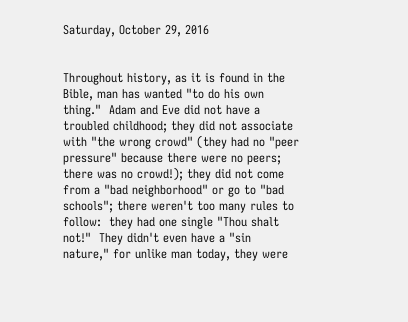Saturday, October 29, 2016


Throughout history, as it is found in the Bible, man has wanted "to do his own thing."  Adam and Eve did not have a troubled childhood; they did not associate with "the wrong crowd" (they had no "peer pressure" because there were no peers; there was no crowd!); they did not come from a "bad neighborhood" or go to "bad schools"; there weren't too many rules to follow:  they had one single "Thou shalt not!"  They didn't even have a "sin nature," for unlike man today, they were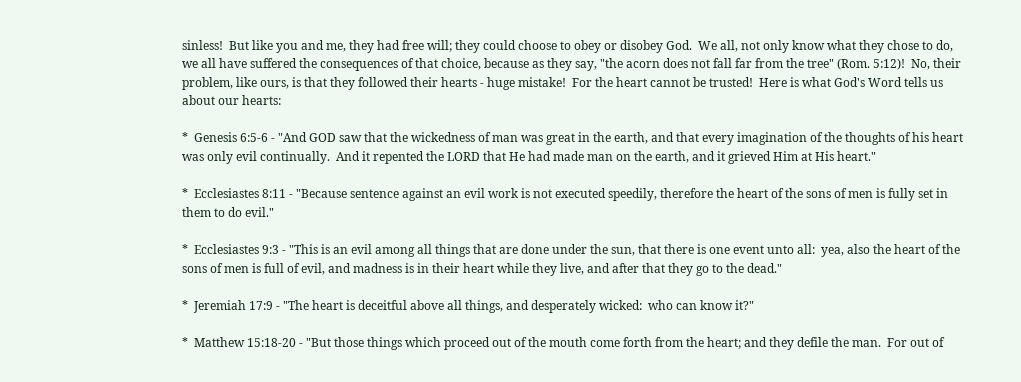sinless!  But like you and me, they had free will; they could choose to obey or disobey God.  We all, not only know what they chose to do, we all have suffered the consequences of that choice, because as they say, "the acorn does not fall far from the tree" (Rom. 5:12)!  No, their problem, like ours, is that they followed their hearts - huge mistake!  For the heart cannot be trusted!  Here is what God's Word tells us about our hearts:

*  Genesis 6:5-6 - "And GOD saw that the wickedness of man was great in the earth, and that every imagination of the thoughts of his heart was only evil continually.  And it repented the LORD that He had made man on the earth, and it grieved Him at His heart."

*  Ecclesiastes 8:11 - "Because sentence against an evil work is not executed speedily, therefore the heart of the sons of men is fully set in them to do evil."

*  Ecclesiastes 9:3 - "This is an evil among all things that are done under the sun, that there is one event unto all:  yea, also the heart of the sons of men is full of evil, and madness is in their heart while they live, and after that they go to the dead."

*  Jeremiah 17:9 - "The heart is deceitful above all things, and desperately wicked:  who can know it?"

*  Matthew 15:18-20 - "But those things which proceed out of the mouth come forth from the heart; and they defile the man.  For out of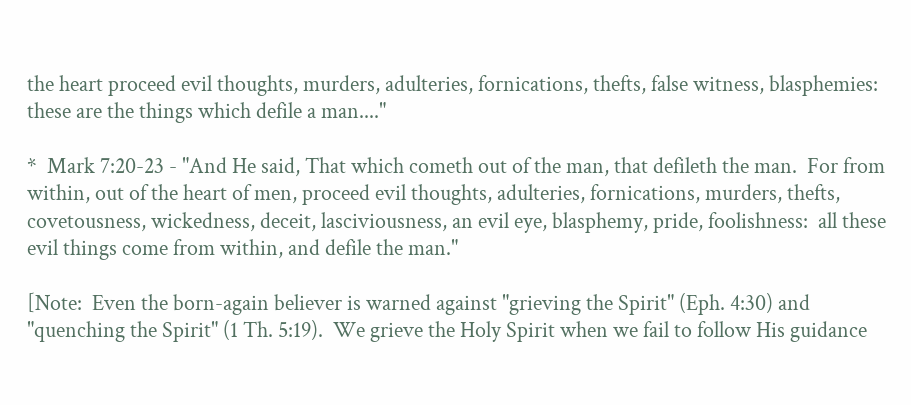the heart proceed evil thoughts, murders, adulteries, fornications, thefts, false witness, blasphemies:  these are the things which defile a man...."

*  Mark 7:20-23 - "And He said, That which cometh out of the man, that defileth the man.  For from within, out of the heart of men, proceed evil thoughts, adulteries, fornications, murders, thefts, covetousness, wickedness, deceit, lasciviousness, an evil eye, blasphemy, pride, foolishness:  all these evil things come from within, and defile the man."

[Note:  Even the born-again believer is warned against "grieving the Spirit" (Eph. 4:30) and "quenching the Spirit" (1 Th. 5:19).  We grieve the Holy Spirit when we fail to follow His guidance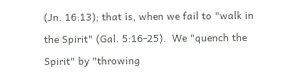(Jn. 16:13); that is, when we fail to "walk in the Spirit" (Gal. 5:16-25).  We "quench the Spirit" by "throwing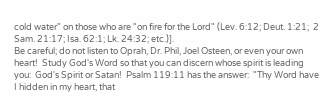cold water" on those who are "on fire for the Lord" (Lev. 6:12; Deut. 1:21;  2 Sam. 21:17; Isa. 62:1; Lk. 24:32; etc.)].
Be careful; do not listen to Oprah, Dr. Phil, Joel Osteen, or even your own heart!  Study God's Word so that you can discern whose spirit is leading you:  God's Spirit or Satan!  Psalm 119:11 has the answer:  "Thy Word have I hidden in my heart, that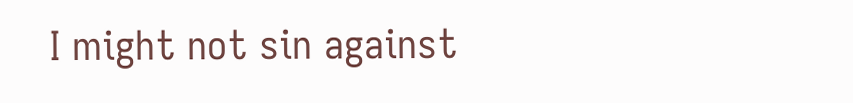I might not sin against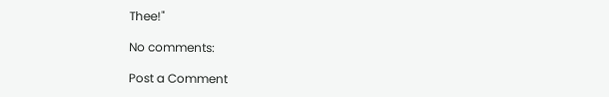Thee!"

No comments:

Post a Comment